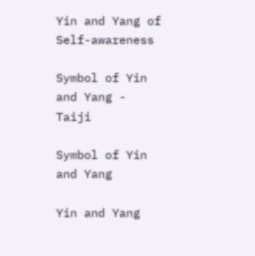Yin and Yang of Self-awareness

Symbol of Yin and Yang - Taiji

Symbol of Yin and Yang

Yin and Yang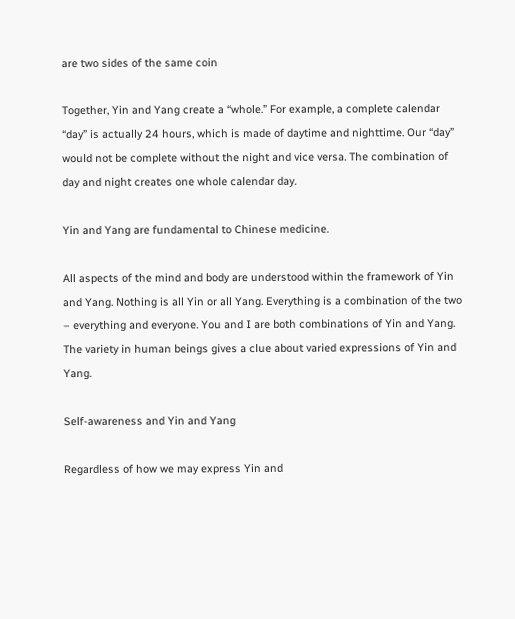are two sides of the same coin

Together, Yin and Yang create a “whole.” For example, a complete calendar “day” is actually 24 hours, which is made of daytime and nighttime. Our “day” would not be complete without the night and vice versa. The combination of day and night creates one whole calendar day.

Yin and Yang are fundamental to Chinese medicine.

All aspects of the mind and body are understood within the framework of Yin and Yang. Nothing is all Yin or all Yang. Everything is a combination of the two – everything and everyone. You and I are both combinations of Yin and Yang. The variety in human beings gives a clue about varied expressions of Yin and Yang.

Self-awareness and Yin and Yang

Regardless of how we may express Yin and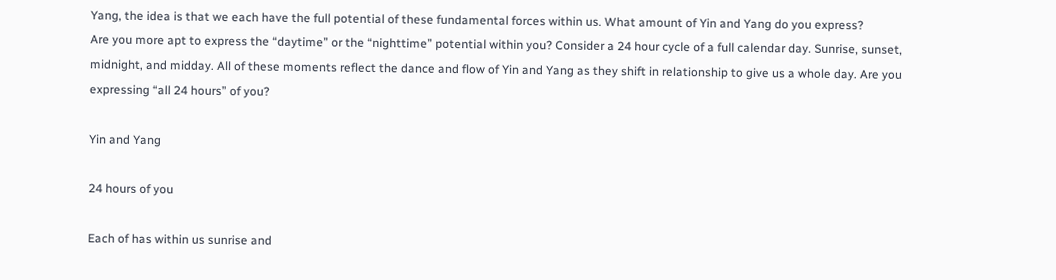Yang, the idea is that we each have the full potential of these fundamental forces within us. What amount of Yin and Yang do you express?
Are you more apt to express the “daytime” or the “nighttime” potential within you? Consider a 24 hour cycle of a full calendar day. Sunrise, sunset, midnight, and midday. All of these moments reflect the dance and flow of Yin and Yang as they shift in relationship to give us a whole day. Are you expressing “all 24 hours” of you?

Yin and Yang

24 hours of you

Each of has within us sunrise and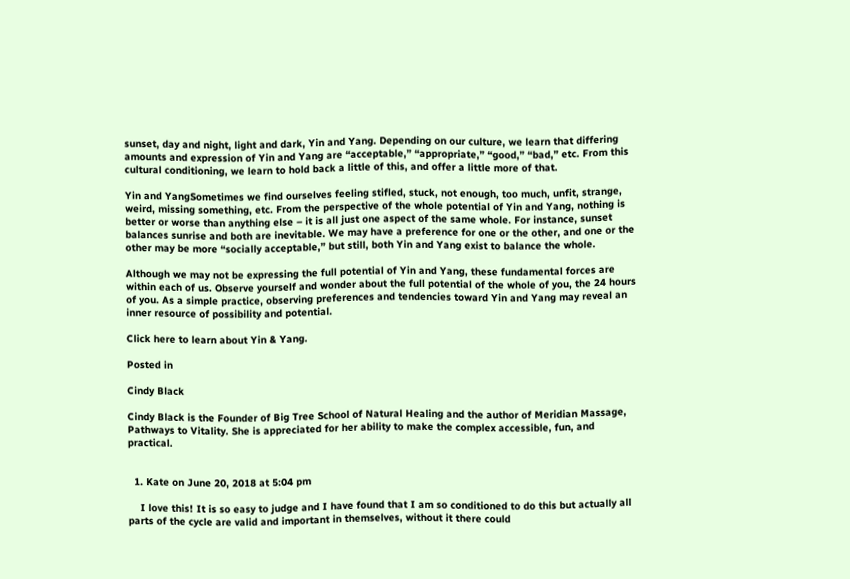sunset, day and night, light and dark, Yin and Yang. Depending on our culture, we learn that differing amounts and expression of Yin and Yang are “acceptable,” “appropriate,” “good,” “bad,” etc. From this cultural conditioning, we learn to hold back a little of this, and offer a little more of that.

Yin and YangSometimes we find ourselves feeling stifled, stuck, not enough, too much, unfit, strange, weird, missing something, etc. From the perspective of the whole potential of Yin and Yang, nothing is better or worse than anything else – it is all just one aspect of the same whole. For instance, sunset balances sunrise and both are inevitable. We may have a preference for one or the other, and one or the other may be more “socially acceptable,” but still, both Yin and Yang exist to balance the whole.

Although we may not be expressing the full potential of Yin and Yang, these fundamental forces are within each of us. Observe yourself and wonder about the full potential of the whole of you, the 24 hours of you. As a simple practice, observing preferences and tendencies toward Yin and Yang may reveal an inner resource of possibility and potential.

Click here to learn about Yin & Yang.

Posted in

Cindy Black

Cindy Black is the Founder of Big Tree School of Natural Healing and the author of Meridian Massage, Pathways to Vitality. She is appreciated for her ability to make the complex accessible, fun, and practical.


  1. Kate on June 20, 2018 at 5:04 pm

    I love this! It is so easy to judge and I have found that I am so conditioned to do this but actually all parts of the cycle are valid and important in themselves, without it there could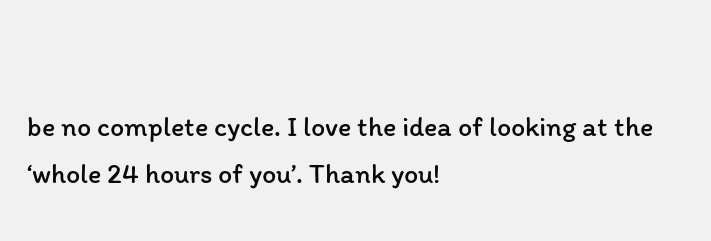be no complete cycle. I love the idea of looking at the ‘whole 24 hours of you’. Thank you!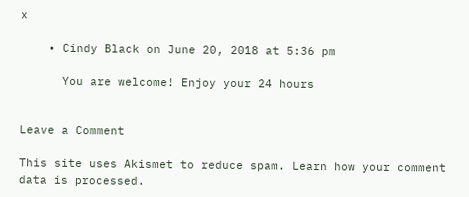x

    • Cindy Black on June 20, 2018 at 5:36 pm

      You are welcome! Enjoy your 24 hours


Leave a Comment

This site uses Akismet to reduce spam. Learn how your comment data is processed.